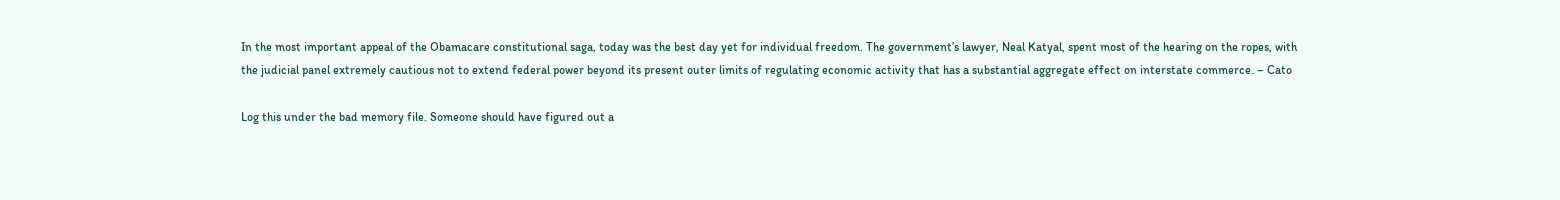In the most important appeal of the Obamacare constitutional saga, today was the best day yet for individual freedom. The government’s lawyer, Neal Katyal, spent most of the hearing on the ropes, with the judicial panel extremely cautious not to extend federal power beyond its present outer limits of regulating economic activity that has a substantial aggregate effect on interstate commerce. – Cato

Log this under the bad memory file. Someone should have figured out a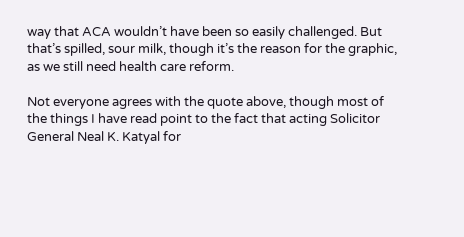way that ACA wouldn’t have been so easily challenged. But that’s spilled, sour milk, though it’s the reason for the graphic, as we still need health care reform.

Not everyone agrees with the quote above, though most of the things I have read point to the fact that acting Solicitor General Neal K. Katyal for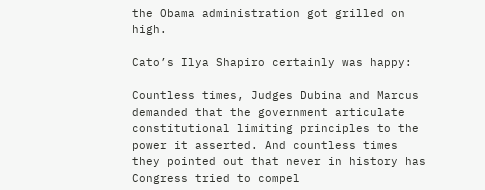the Obama administration got grilled on high.

Cato’s Ilya Shapiro certainly was happy:

Countless times, Judges Dubina and Marcus demanded that the government articulate constitutional limiting principles to the power it asserted. And countless times they pointed out that never in history has Congress tried to compel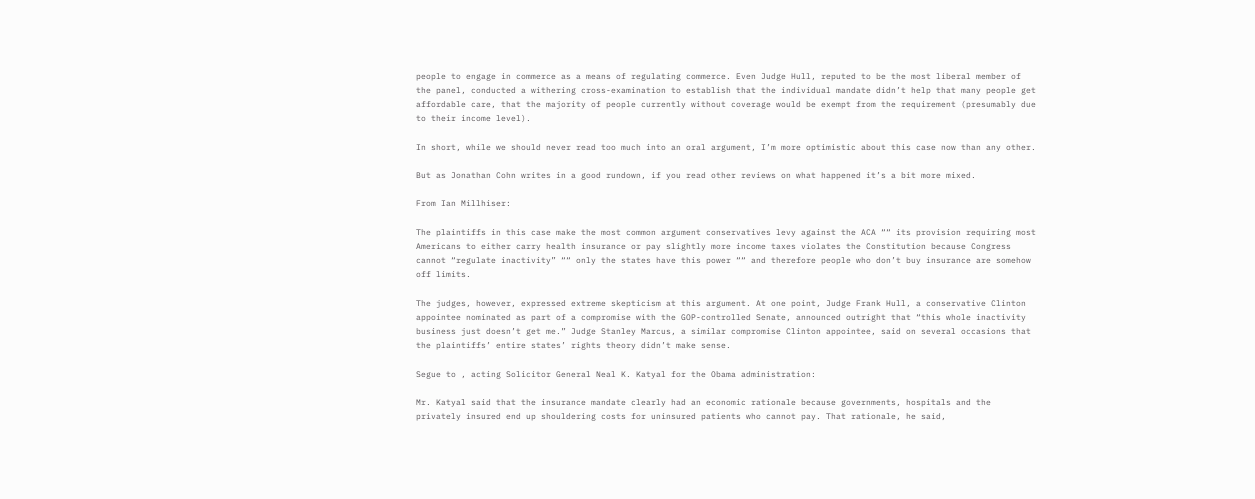people to engage in commerce as a means of regulating commerce. Even Judge Hull, reputed to be the most liberal member of the panel, conducted a withering cross-examination to establish that the individual mandate didn’t help that many people get affordable care, that the majority of people currently without coverage would be exempt from the requirement (presumably due to their income level).

In short, while we should never read too much into an oral argument, I’m more optimistic about this case now than any other.

But as Jonathan Cohn writes in a good rundown, if you read other reviews on what happened it’s a bit more mixed.

From Ian Millhiser:

The plaintiffs in this case make the most common argument conservatives levy against the ACA ““ its provision requiring most Americans to either carry health insurance or pay slightly more income taxes violates the Constitution because Congress cannot “regulate inactivity” ““ only the states have this power ““ and therefore people who don’t buy insurance are somehow off limits.

The judges, however, expressed extreme skepticism at this argument. At one point, Judge Frank Hull, a conservative Clinton appointee nominated as part of a compromise with the GOP-controlled Senate, announced outright that “this whole inactivity business just doesn’t get me.” Judge Stanley Marcus, a similar compromise Clinton appointee, said on several occasions that the plaintiffs’ entire states’ rights theory didn’t make sense.

Segue to , acting Solicitor General Neal K. Katyal for the Obama administration:

Mr. Katyal said that the insurance mandate clearly had an economic rationale because governments, hospitals and the privately insured end up shouldering costs for uninsured patients who cannot pay. That rationale, he said,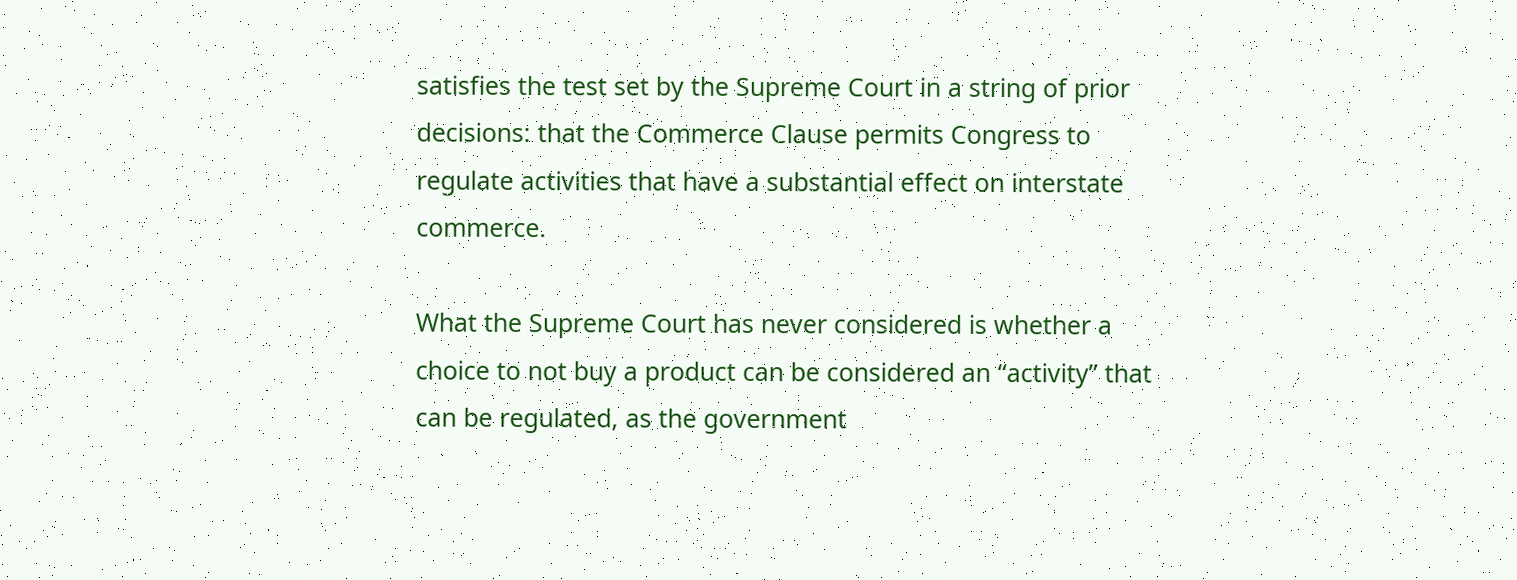satisfies the test set by the Supreme Court in a string of prior decisions: that the Commerce Clause permits Congress to regulate activities that have a substantial effect on interstate commerce.

What the Supreme Court has never considered is whether a choice to not buy a product can be considered an “activity” that can be regulated, as the government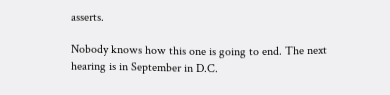asserts.

Nobody knows how this one is going to end. The next hearing is in September in D.C.